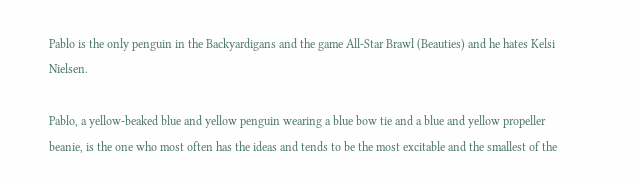Pablo is the only penguin in the Backyardigans and the game All-Star Brawl (Beauties) and he hates Kelsi Nielsen.

Pablo, a yellow-beaked blue and yellow penguin wearing a blue bow tie and a blue and yellow propeller beanie, is the one who most often has the ideas and tends to be the most excitable and the smallest of the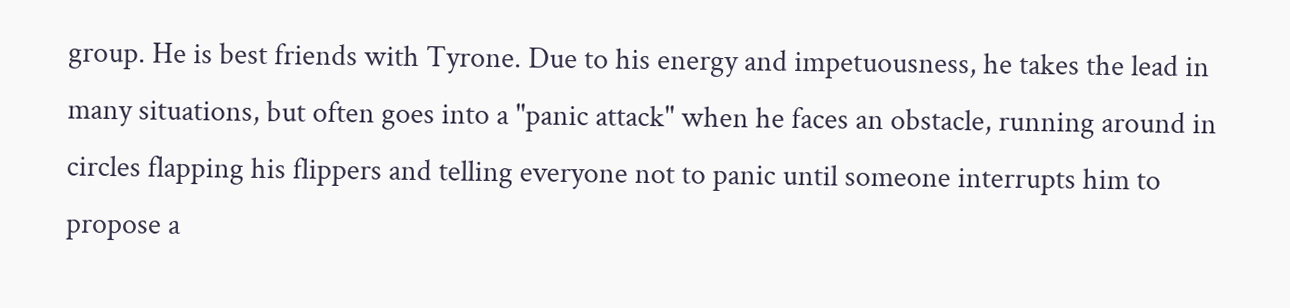group. He is best friends with Tyrone. Due to his energy and impetuousness, he takes the lead in many situations, but often goes into a "panic attack" when he faces an obstacle, running around in circles flapping his flippers and telling everyone not to panic until someone interrupts him to propose a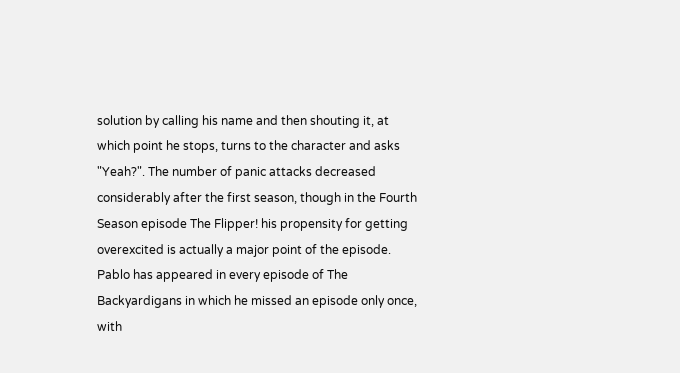solution by calling his name and then shouting it, at which point he stops, turns to the character and asks "Yeah?". The number of panic attacks decreased considerably after the first season, though in the Fourth Season episode The Flipper! his propensity for getting overexcited is actually a major point of the episode. Pablo has appeared in every episode of The Backyardigans in which he missed an episode only once, with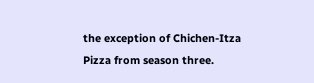the exception of Chichen-Itza Pizza from season three.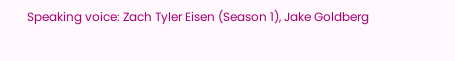Speaking voice: Zach Tyler Eisen (Season 1), Jake Goldberg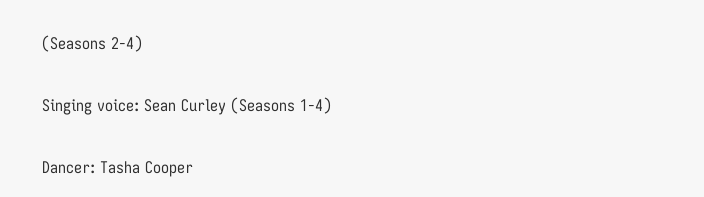(Seasons 2-4)

Singing voice: Sean Curley (Seasons 1-4)

Dancer: Tasha Cooper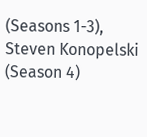(Seasons 1-3), Steven Konopelski (Season 4)